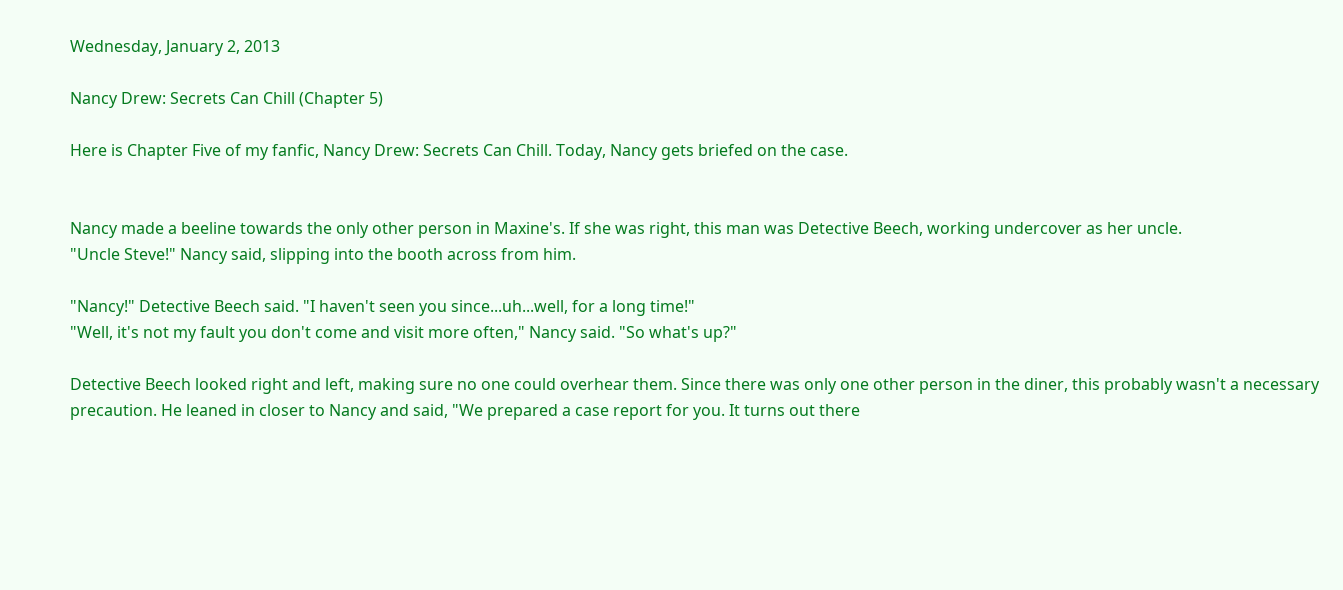Wednesday, January 2, 2013

Nancy Drew: Secrets Can Chill (Chapter 5)

Here is Chapter Five of my fanfic, Nancy Drew: Secrets Can Chill. Today, Nancy gets briefed on the case.


Nancy made a beeline towards the only other person in Maxine's. If she was right, this man was Detective Beech, working undercover as her uncle.
"Uncle Steve!" Nancy said, slipping into the booth across from him.

"Nancy!" Detective Beech said. "I haven't seen you since...uh...well, for a long time!"
"Well, it's not my fault you don't come and visit more often," Nancy said. "So what's up?"

Detective Beech looked right and left, making sure no one could overhear them. Since there was only one other person in the diner, this probably wasn't a necessary precaution. He leaned in closer to Nancy and said, "We prepared a case report for you. It turns out there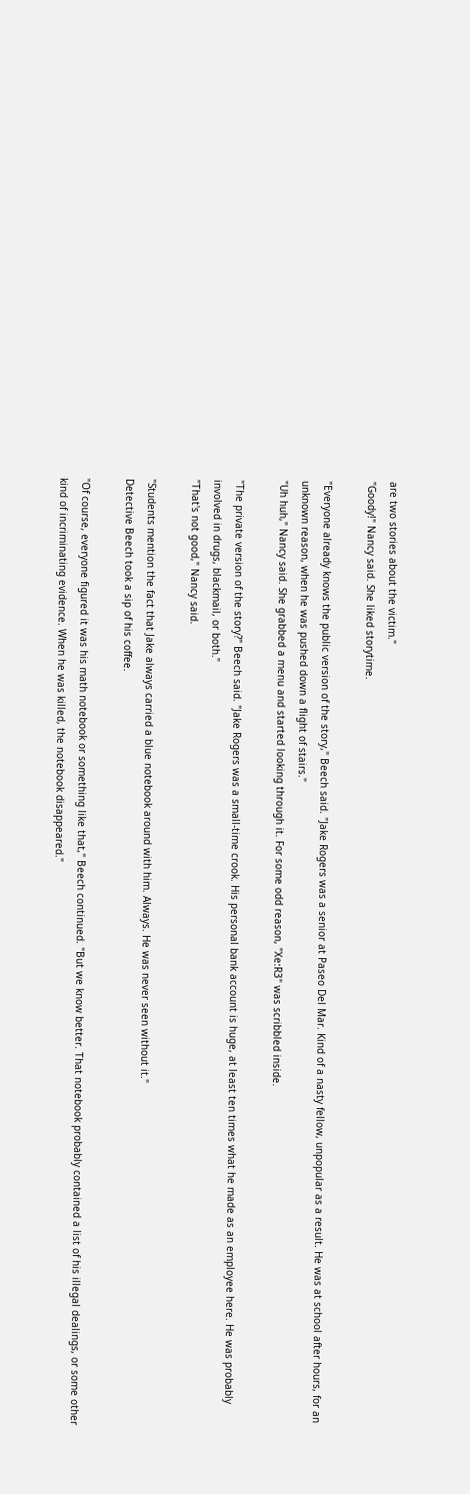are two stories about the victim."
"Goody!" Nancy said. She liked storytime.

"Everyone already knows the public version of the story," Beech said. "Jake Rogers was a senior at Paseo Del Mar. Kind of a nasty fellow, unpopular as a result. He was at school after hours, for an unknown reason, when he was pushed down a flight of stairs."
"Uh huh," Nancy said. She grabbed a menu and started looking through it. For some odd reason, "Xe:R3" was scribbled inside.

"The private version of the story?" Beech said. "Jake Rogers was a small-time crook. His personal bank account is huge, at least ten times what he made as an employee here. He was probably involved in drugs, blackmail, or both."
"That's not good," Nancy said.

"Students mention the fact that Jake always carried a blue notebook around with him. Always. He was never seen without it."
Detective Beech took a sip of his coffee.

"Of course, everyone figured it was his math notebook or something like that," Beech continued. "But we know better. That notebook probably contained a list of his illegal dealings, or some other kind of incriminating evidence. When he was killed, the notebook disappeared."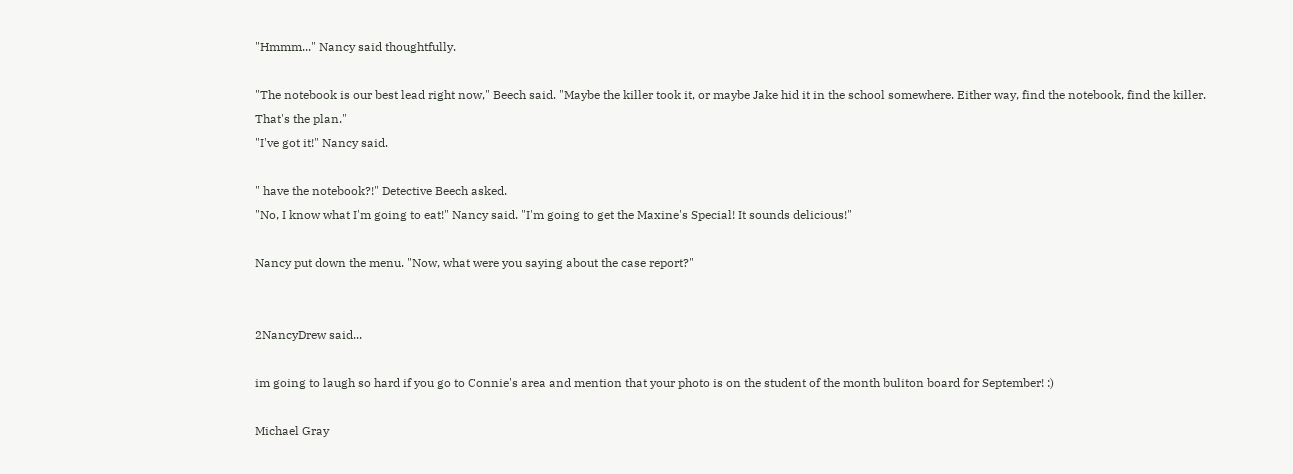"Hmmm..." Nancy said thoughtfully.

"The notebook is our best lead right now," Beech said. "Maybe the killer took it, or maybe Jake hid it in the school somewhere. Either way, find the notebook, find the killer. That's the plan."
"I've got it!" Nancy said.

" have the notebook?!" Detective Beech asked.
"No, I know what I'm going to eat!" Nancy said. "I'm going to get the Maxine's Special! It sounds delicious!"

Nancy put down the menu. "Now, what were you saying about the case report?"


2NancyDrew said...

im going to laugh so hard if you go to Connie's area and mention that your photo is on the student of the month buliton board for September! :)

Michael Gray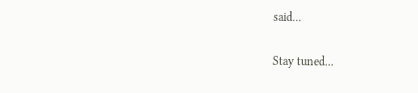said...

Stay tuned...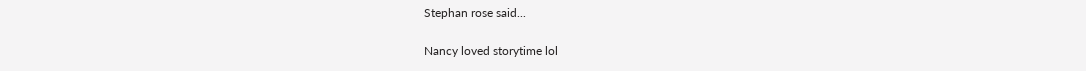Stephan rose said...

Nancy loved storytime lol